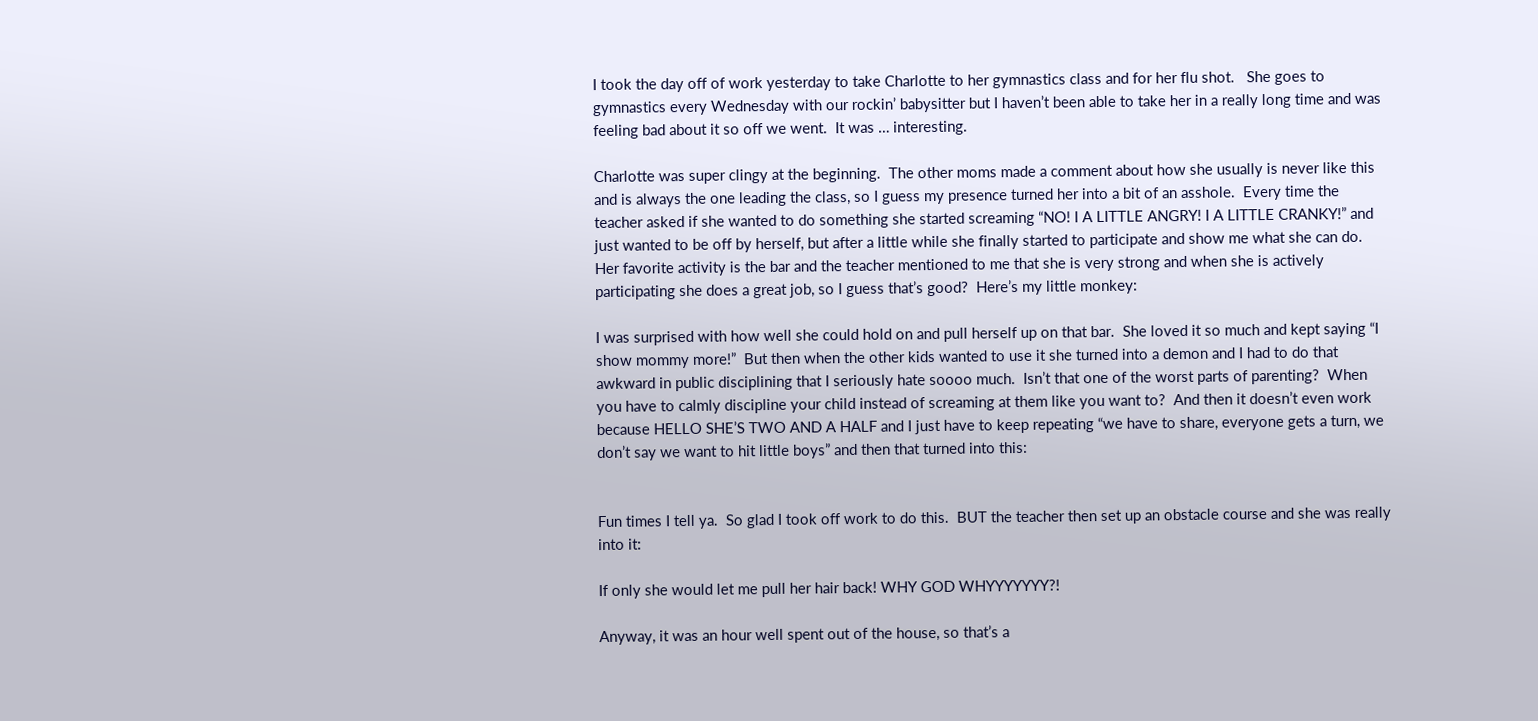I took the day off of work yesterday to take Charlotte to her gymnastics class and for her flu shot.   She goes to gymnastics every Wednesday with our rockin’ babysitter but I haven’t been able to take her in a really long time and was feeling bad about it so off we went.  It was … interesting.

Charlotte was super clingy at the beginning.  The other moms made a comment about how she usually is never like this and is always the one leading the class, so I guess my presence turned her into a bit of an asshole.  Every time the teacher asked if she wanted to do something she started screaming “NO! I A LITTLE ANGRY! I A LITTLE CRANKY!” and just wanted to be off by herself, but after a little while she finally started to participate and show me what she can do.  Her favorite activity is the bar and the teacher mentioned to me that she is very strong and when she is actively participating she does a great job, so I guess that’s good?  Here’s my little monkey:

I was surprised with how well she could hold on and pull herself up on that bar.  She loved it so much and kept saying “I show mommy more!”  But then when the other kids wanted to use it she turned into a demon and I had to do that awkward in public disciplining that I seriously hate soooo much.  Isn’t that one of the worst parts of parenting?  When you have to calmly discipline your child instead of screaming at them like you want to?  And then it doesn’t even work because HELLO SHE’S TWO AND A HALF and I just have to keep repeating “we have to share, everyone gets a turn, we don’t say we want to hit little boys” and then that turned into this:


Fun times I tell ya.  So glad I took off work to do this.  BUT the teacher then set up an obstacle course and she was really into it:

If only she would let me pull her hair back! WHY GOD WHYYYYYYY?!

Anyway, it was an hour well spent out of the house, so that’s a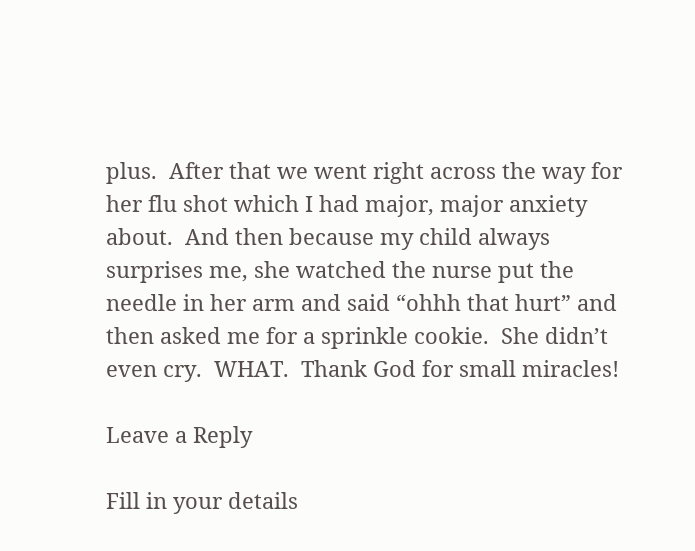plus.  After that we went right across the way for her flu shot which I had major, major anxiety about.  And then because my child always surprises me, she watched the nurse put the needle in her arm and said “ohhh that hurt” and then asked me for a sprinkle cookie.  She didn’t even cry.  WHAT.  Thank God for small miracles!

Leave a Reply

Fill in your details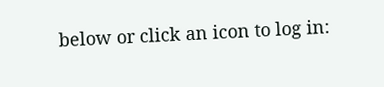below or click an icon to log in: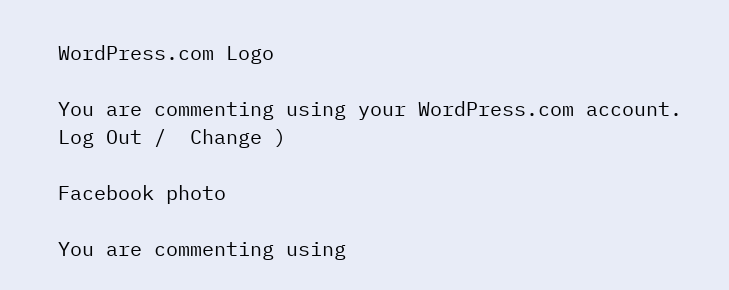WordPress.com Logo

You are commenting using your WordPress.com account. Log Out /  Change )

Facebook photo

You are commenting using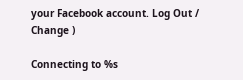your Facebook account. Log Out /  Change )

Connecting to %s